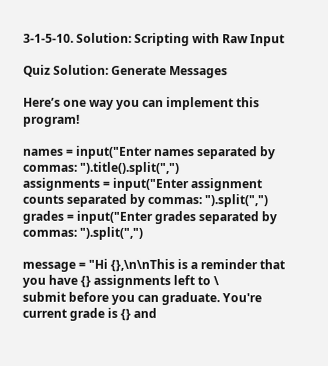3-1-5-10. Solution: Scripting with Raw Input

Quiz Solution: Generate Messages

Here’s one way you can implement this program!

names = input("Enter names separated by commas: ").title().split(",")
assignments = input("Enter assignment counts separated by commas: ").split(",")
grades = input("Enter grades separated by commas: ").split(",")

message = "Hi {},\n\nThis is a reminder that you have {} assignments left to \
submit before you can graduate. You're current grade is {} and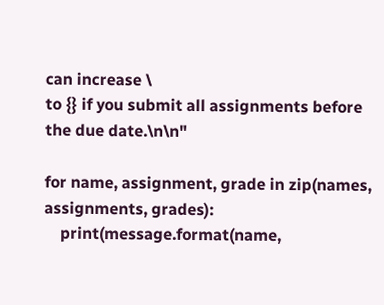can increase \
to {} if you submit all assignments before the due date.\n\n"

for name, assignment, grade in zip(names, assignments, grades):
    print(message.format(name,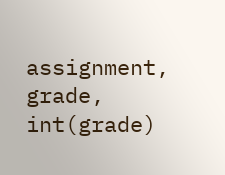assignment, grade, int(grade)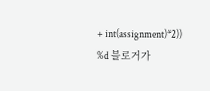+ int(assignment)*2))
%d 블로거가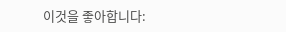이것을 좋아합니다: